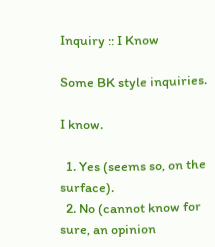Inquiry :: I Know

Some BK style inquiries.

I know.

  1. Yes (seems so, on the surface).
  2. No (cannot know for sure, an opinion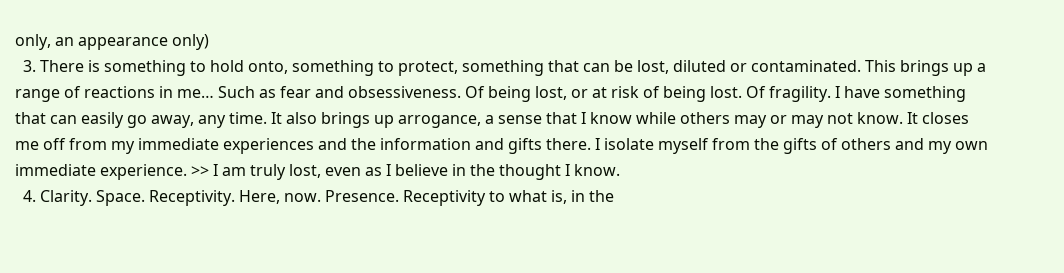only, an appearance only)
  3. There is something to hold onto, something to protect, something that can be lost, diluted or contaminated. This brings up a range of reactions in me… Such as fear and obsessiveness. Of being lost, or at risk of being lost. Of fragility. I have something that can easily go away, any time. It also brings up arrogance, a sense that I know while others may or may not know. It closes me off from my immediate experiences and the information and gifts there. I isolate myself from the gifts of others and my own immediate experience. >> I am truly lost, even as I believe in the thought I know.
  4. Clarity. Space. Receptivity. Here, now. Presence. Receptivity to what is, in the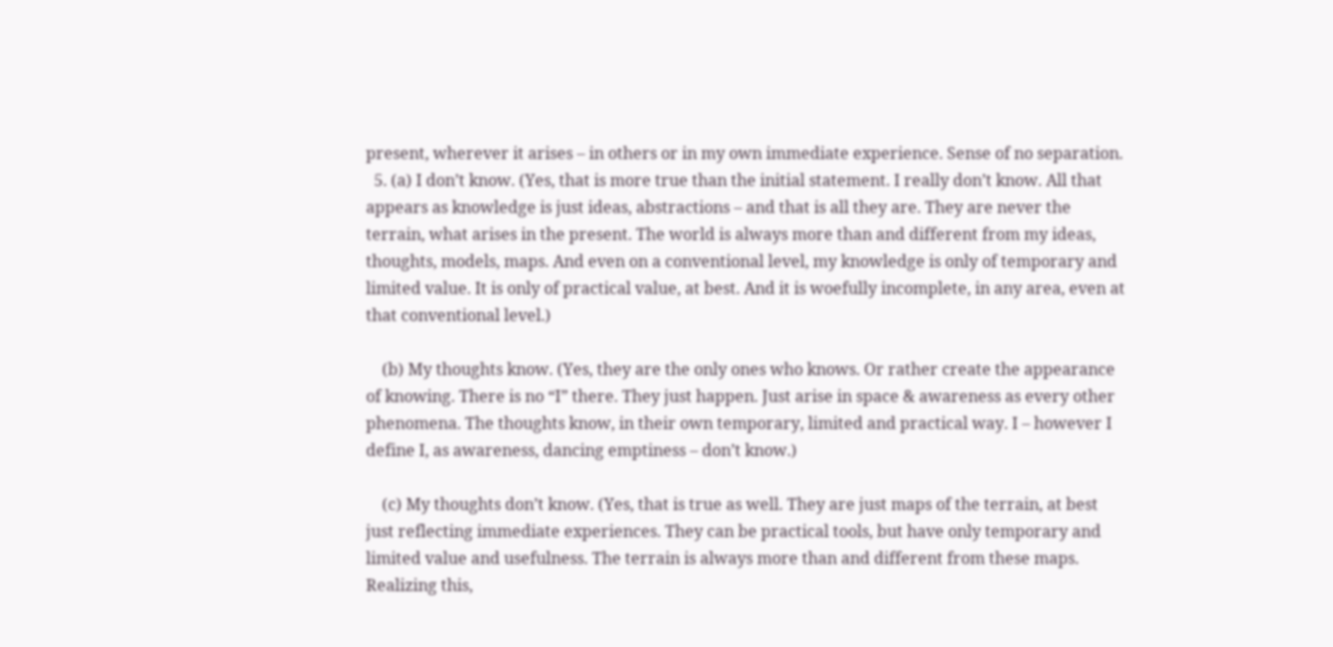present, wherever it arises – in others or in my own immediate experience. Sense of no separation.
  5. (a) I don’t know. (Yes, that is more true than the initial statement. I really don’t know. All that appears as knowledge is just ideas, abstractions – and that is all they are. They are never the terrain, what arises in the present. The world is always more than and different from my ideas, thoughts, models, maps. And even on a conventional level, my knowledge is only of temporary and limited value. It is only of practical value, at best. And it is woefully incomplete, in any area, even at that conventional level.)

    (b) My thoughts know. (Yes, they are the only ones who knows. Or rather create the appearance of knowing. There is no “I” there. They just happen. Just arise in space & awareness as every other phenomena. The thoughts know, in their own temporary, limited and practical way. I – however I define I, as awareness, dancing emptiness – don’t know.)

    (c) My thoughts don’t know. (Yes, that is true as well. They are just maps of the terrain, at best just reflecting immediate experiences. They can be practical tools, but have only temporary and limited value and usefulness. The terrain is always more than and different from these maps. Realizing this,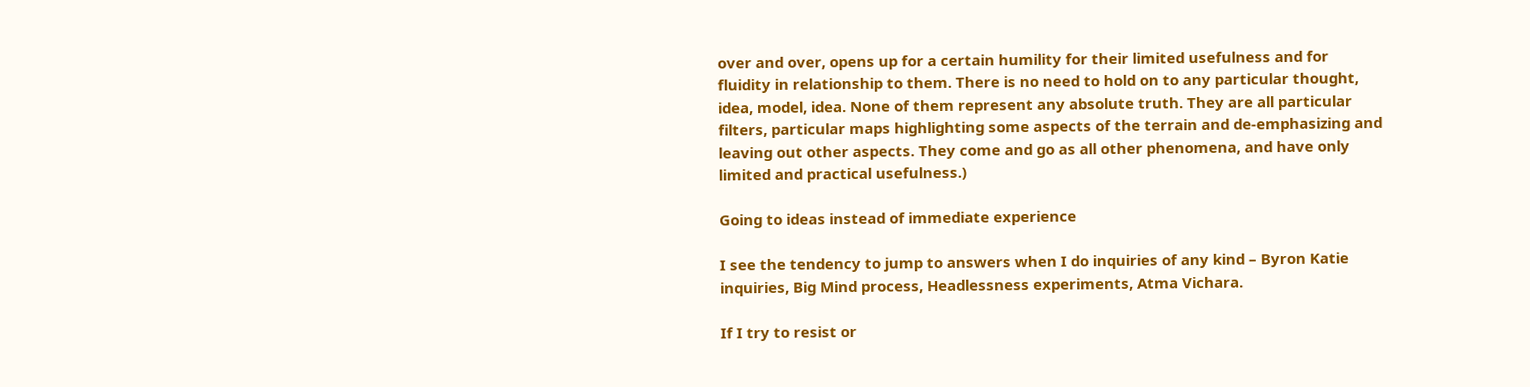over and over, opens up for a certain humility for their limited usefulness and for fluidity in relationship to them. There is no need to hold on to any particular thought, idea, model, idea. None of them represent any absolute truth. They are all particular filters, particular maps highlighting some aspects of the terrain and de-emphasizing and leaving out other aspects. They come and go as all other phenomena, and have only limited and practical usefulness.)

Going to ideas instead of immediate experience

I see the tendency to jump to answers when I do inquiries of any kind – Byron Katie inquiries, Big Mind process, Headlessness experiments, Atma Vichara.

If I try to resist or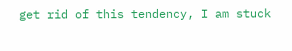get rid of this tendency, I am stuck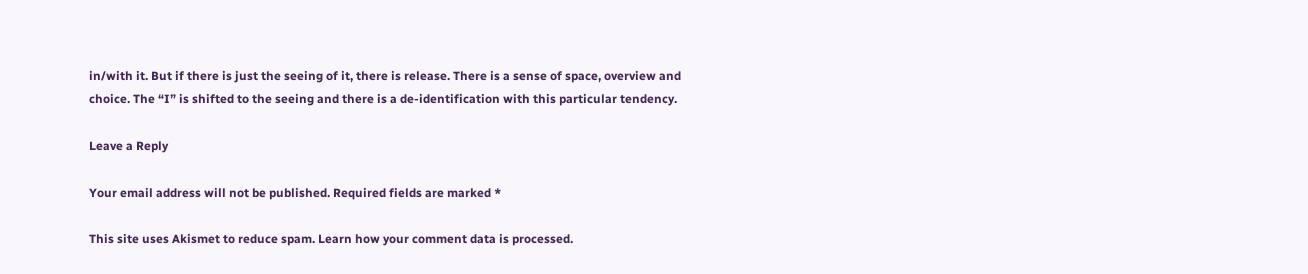in/with it. But if there is just the seeing of it, there is release. There is a sense of space, overview and choice. The “I” is shifted to the seeing and there is a de-identification with this particular tendency.

Leave a Reply

Your email address will not be published. Required fields are marked *

This site uses Akismet to reduce spam. Learn how your comment data is processed.